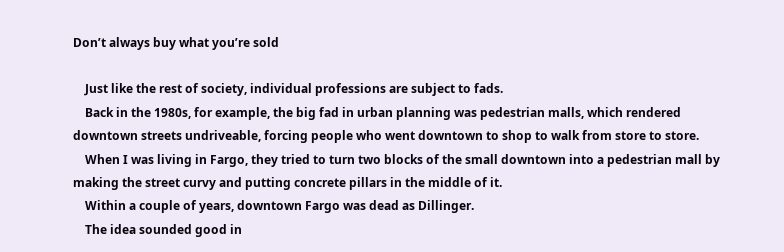Don’t always buy what you’re sold

    Just like the rest of society, individual professions are subject to fads.
    Back in the 1980s, for example, the big fad in urban planning was pedestrian malls, which rendered downtown streets undriveable, forcing people who went downtown to shop to walk from store to store.
    When I was living in Fargo, they tried to turn two blocks of the small downtown into a pedestrian mall by making the street curvy and putting concrete pillars in the middle of it.
    Within a couple of years, downtown Fargo was dead as Dillinger.
    The idea sounded good in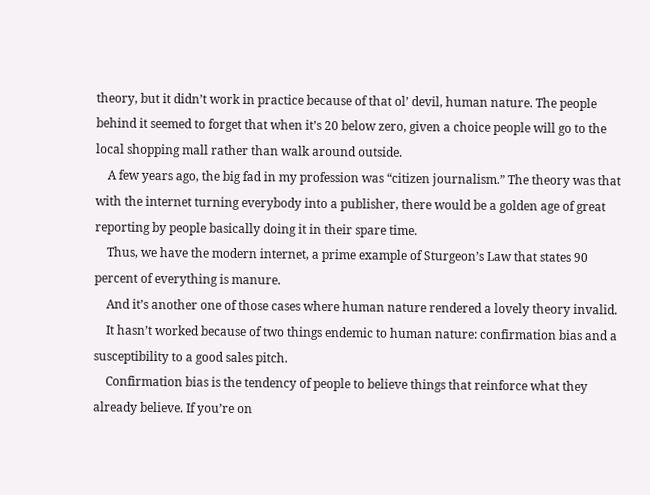theory, but it didn’t work in practice because of that ol’ devil, human nature. The people behind it seemed to forget that when it’s 20 below zero, given a choice people will go to the local shopping mall rather than walk around outside.
    A few years ago, the big fad in my profession was “citizen journalism.” The theory was that with the internet turning everybody into a publisher, there would be a golden age of great reporting by people basically doing it in their spare time.
    Thus, we have the modern internet, a prime example of Sturgeon’s Law that states 90 percent of everything is manure.
    And it’s another one of those cases where human nature rendered a lovely theory invalid.
    It hasn’t worked because of two things endemic to human nature: confirmation bias and a susceptibility to a good sales pitch.
    Confirmation bias is the tendency of people to believe things that reinforce what they already believe. If you’re on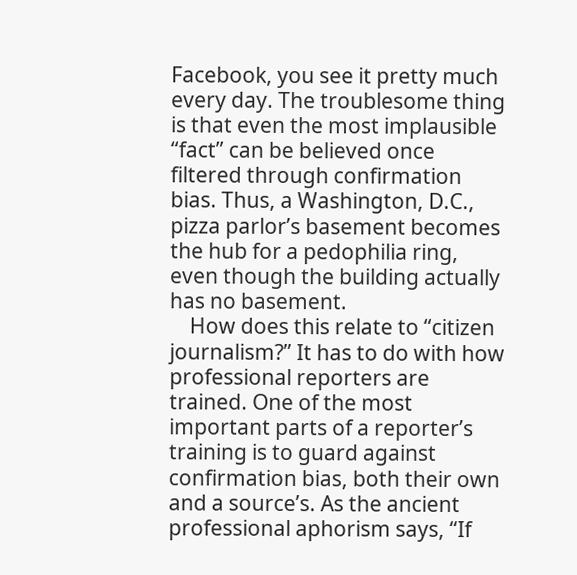Facebook, you see it pretty much every day. The troublesome thing is that even the most implausible “fact” can be believed once filtered through confirmation bias. Thus, a Washington, D.C., pizza parlor’s basement becomes the hub for a pedophilia ring, even though the building actually has no basement.
    How does this relate to “citizen journalism?” It has to do with how professional reporters are trained. One of the most important parts of a reporter’s training is to guard against confirmation bias, both their own and a source’s. As the ancient professional aphorism says, “If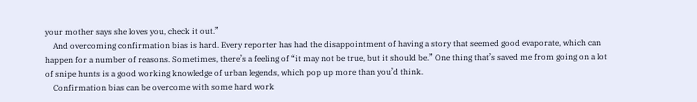your mother says she loves you, check it out.”
    And overcoming confirmation bias is hard. Every reporter has had the disappointment of having a story that seemed good evaporate, which can happen for a number of reasons. Sometimes, there’s a feeling of “it may not be true, but it should be.” One thing that’s saved me from going on a lot of snipe hunts is a good working knowledge of urban legends, which pop up more than you’d think.
    Confirmation bias can be overcome with some hard work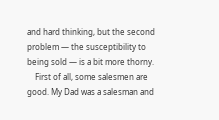and hard thinking, but the second problem — the susceptibility to being sold — is a bit more thorny.
    First of all, some salesmen are good. My Dad was a salesman and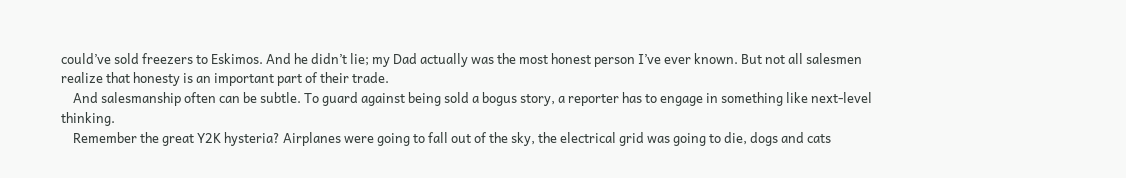could’ve sold freezers to Eskimos. And he didn’t lie; my Dad actually was the most honest person I’ve ever known. But not all salesmen realize that honesty is an important part of their trade.
    And salesmanship often can be subtle. To guard against being sold a bogus story, a reporter has to engage in something like next-level thinking.
    Remember the great Y2K hysteria? Airplanes were going to fall out of the sky, the electrical grid was going to die, dogs and cats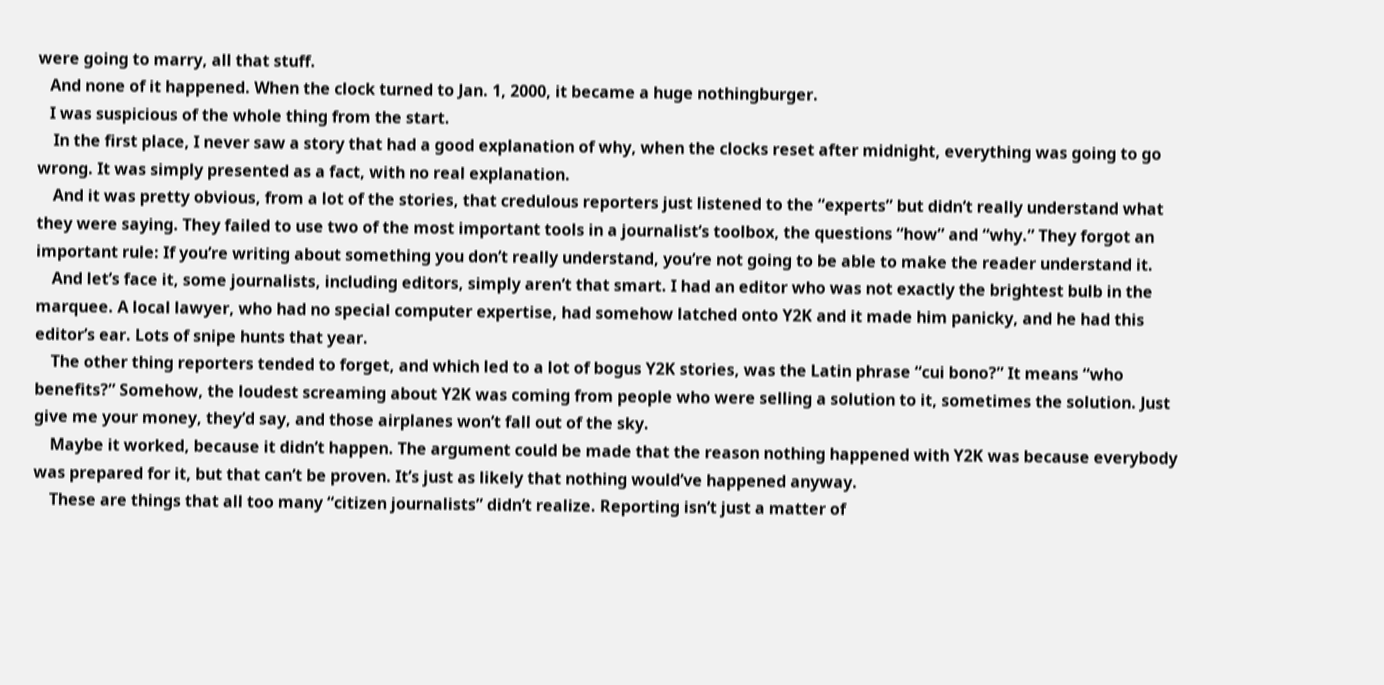were going to marry, all that stuff.
   And none of it happened. When the clock turned to Jan. 1, 2000, it became a huge nothingburger.
   I was suspicious of the whole thing from the start.
    In the first place, I never saw a story that had a good explanation of why, when the clocks reset after midnight, everything was going to go wrong. It was simply presented as a fact, with no real explanation.
    And it was pretty obvious, from a lot of the stories, that credulous reporters just listened to the “experts” but didn’t really understand what they were saying. They failed to use two of the most important tools in a journalist’s toolbox, the questions “how” and “why.” They forgot an important rule: If you’re writing about something you don’t really understand, you’re not going to be able to make the reader understand it.
    And let’s face it, some journalists, including editors, simply aren’t that smart. I had an editor who was not exactly the brightest bulb in the marquee. A local lawyer, who had no special computer expertise, had somehow latched onto Y2K and it made him panicky, and he had this editor’s ear. Lots of snipe hunts that year.
    The other thing reporters tended to forget, and which led to a lot of bogus Y2K stories, was the Latin phrase “cui bono?” It means “who benefits?” Somehow, the loudest screaming about Y2K was coming from people who were selling a solution to it, sometimes the solution. Just give me your money, they’d say, and those airplanes won’t fall out of the sky.
    Maybe it worked, because it didn’t happen. The argument could be made that the reason nothing happened with Y2K was because everybody was prepared for it, but that can’t be proven. It’s just as likely that nothing would’ve happened anyway.
    These are things that all too many “citizen journalists” didn’t realize. Reporting isn’t just a matter of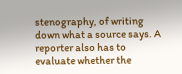stenography, of writing down what a source says. A reporter also has to evaluate whether the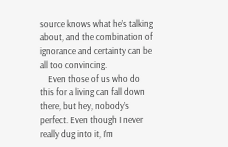source knows what he’s talking about, and the combination of ignorance and certainty can be all too convincing.
    Even those of us who do this for a living can fall down there, but hey, nobody’s perfect. Even though I never really dug into it, I’m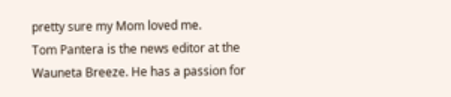pretty sure my Mom loved me.
Tom Pantera is the news editor at the Wauneta Breeze. He has a passion for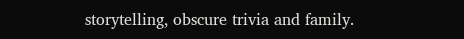storytelling, obscure trivia and family.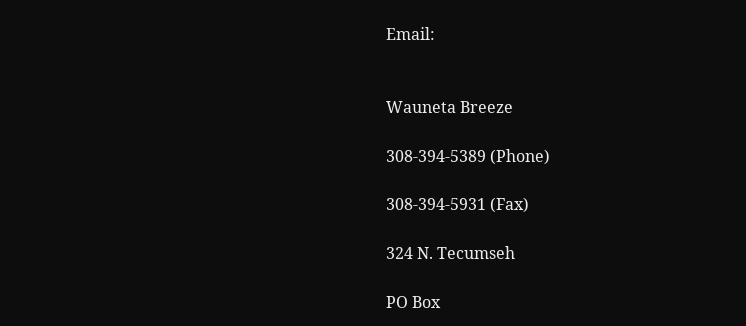Email:


Wauneta Breeze

308-394-5389 (Phone)

308-394-5931 (Fax)

324 N. Tecumseh

PO Box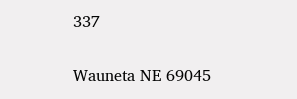337

Wauneta NE 69045